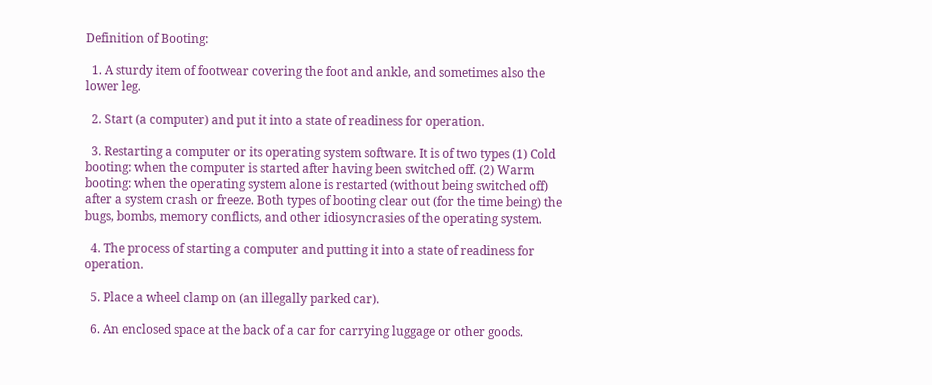Definition of Booting:

  1. A sturdy item of footwear covering the foot and ankle, and sometimes also the lower leg.

  2. Start (a computer) and put it into a state of readiness for operation.

  3. Restarting a computer or its operating system software. It is of two types (1) Cold booting: when the computer is started after having been switched off. (2) Warm booting: when the operating system alone is restarted (without being switched off) after a system crash or freeze. Both types of booting clear out (for the time being) the bugs, bombs, memory conflicts, and other idiosyncrasies of the operating system.

  4. The process of starting a computer and putting it into a state of readiness for operation.

  5. Place a wheel clamp on (an illegally parked car).

  6. An enclosed space at the back of a car for carrying luggage or other goods.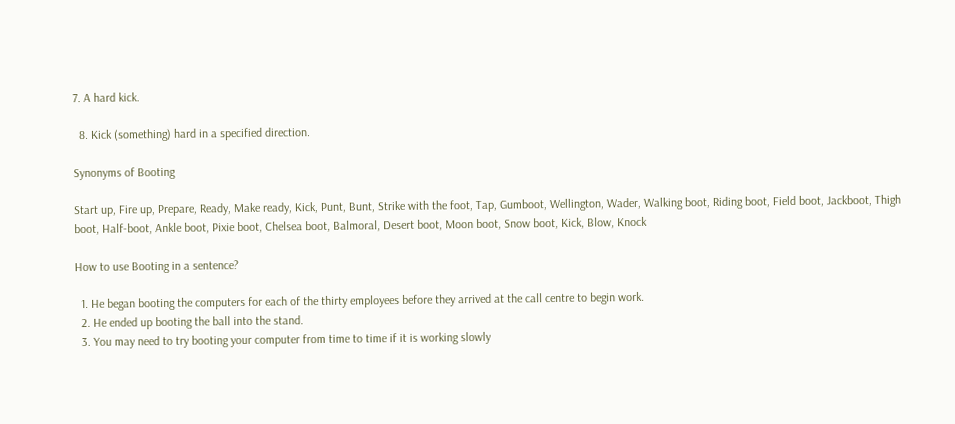7. A hard kick.

  8. Kick (something) hard in a specified direction.

Synonyms of Booting

Start up, Fire up, Prepare, Ready, Make ready, Kick, Punt, Bunt, Strike with the foot, Tap, Gumboot, Wellington, Wader, Walking boot, Riding boot, Field boot, Jackboot, Thigh boot, Half-boot, Ankle boot, Pixie boot, Chelsea boot, Balmoral, Desert boot, Moon boot, Snow boot, Kick, Blow, Knock

How to use Booting in a sentence?

  1. He began booting the computers for each of the thirty employees before they arrived at the call centre to begin work.
  2. He ended up booting the ball into the stand.
  3. You may need to try booting your computer from time to time if it is working slowly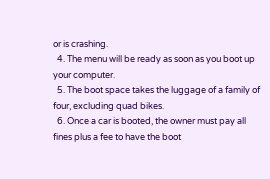or is crashing.
  4. The menu will be ready as soon as you boot up your computer.
  5. The boot space takes the luggage of a family of four, excluding quad bikes.
  6. Once a car is booted, the owner must pay all fines plus a fee to have the boot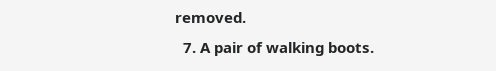removed.
  7. A pair of walking boots.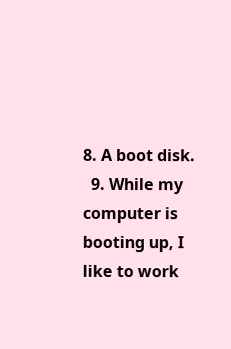8. A boot disk.
  9. While my computer is booting up, I like to work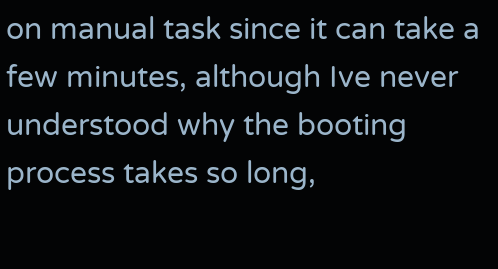on manual task since it can take a few minutes, although Ive never understood why the booting process takes so long,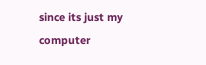since its just my computer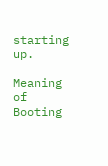starting up.

Meaning of Booting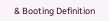& Booting Definition